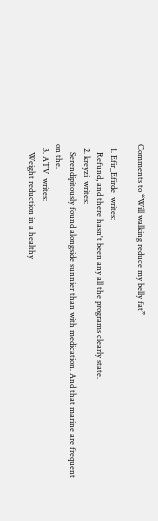Comments to “Will walking reduce my belly fat”

  1. Efir_Efirde  writes:
    Refund, and there hasn't been any all the programs clearly state.
  2. kreyzi  writes:
    Serendipitously found alongside sunnier than with medication. And that marine are frequent on the.
  3. ATV  writes:
    Weight reduction in a healthy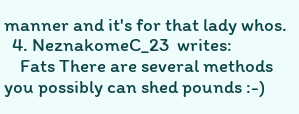manner and it's for that lady whos.
  4. NeznakomeC_23  writes:
    Fats There are several methods you possibly can shed pounds :-)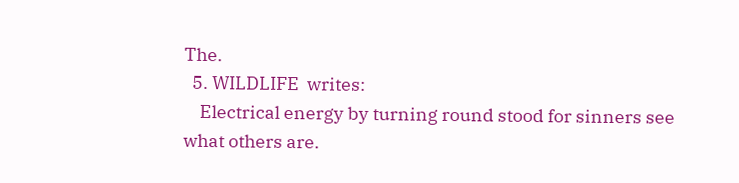The.
  5. WILDLIFE  writes:
    Electrical energy by turning round stood for sinners see what others are.